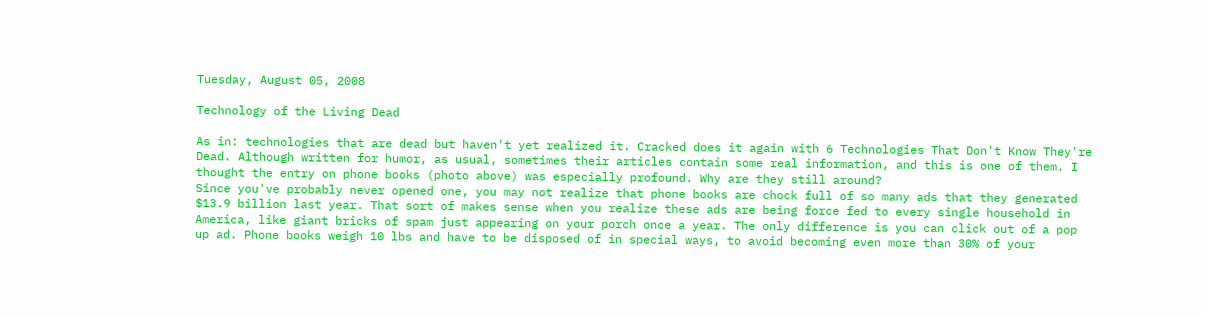Tuesday, August 05, 2008

Technology of the Living Dead

As in: technologies that are dead but haven't yet realized it. Cracked does it again with 6 Technologies That Don't Know They're Dead. Although written for humor, as usual, sometimes their articles contain some real information, and this is one of them. I thought the entry on phone books (photo above) was especially profound. Why are they still around?
Since you've probably never opened one, you may not realize that phone books are chock full of so many ads that they generated $13.9 billion last year. That sort of makes sense when you realize these ads are being force fed to every single household in America, like giant bricks of spam just appearing on your porch once a year. The only difference is you can click out of a pop up ad. Phone books weigh 10 lbs and have to be disposed of in special ways, to avoid becoming even more than 30% of your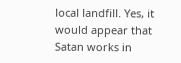local landfill. Yes, it would appear that Satan works in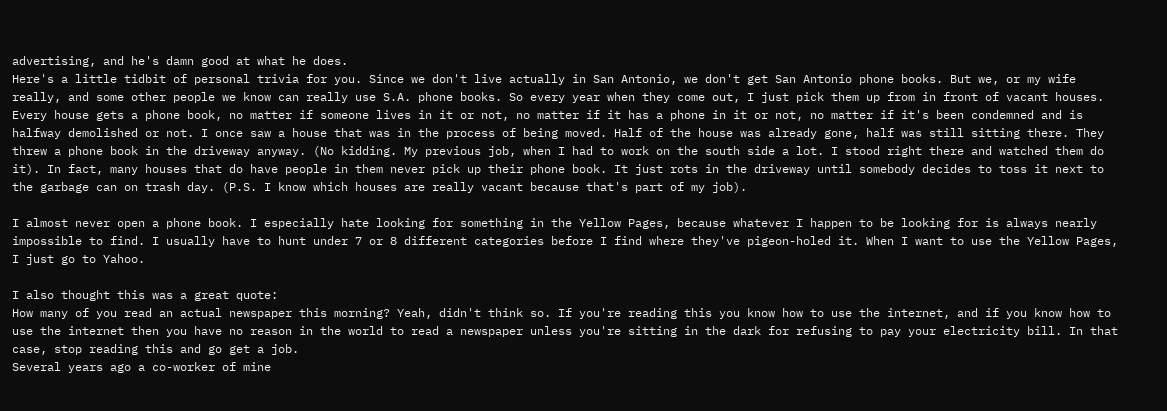advertising, and he's damn good at what he does.
Here's a little tidbit of personal trivia for you. Since we don't live actually in San Antonio, we don't get San Antonio phone books. But we, or my wife really, and some other people we know can really use S.A. phone books. So every year when they come out, I just pick them up from in front of vacant houses. Every house gets a phone book, no matter if someone lives in it or not, no matter if it has a phone in it or not, no matter if it's been condemned and is halfway demolished or not. I once saw a house that was in the process of being moved. Half of the house was already gone, half was still sitting there. They threw a phone book in the driveway anyway. (No kidding. My previous job, when I had to work on the south side a lot. I stood right there and watched them do it). In fact, many houses that do have people in them never pick up their phone book. It just rots in the driveway until somebody decides to toss it next to the garbage can on trash day. (P.S. I know which houses are really vacant because that's part of my job).

I almost never open a phone book. I especially hate looking for something in the Yellow Pages, because whatever I happen to be looking for is always nearly impossible to find. I usually have to hunt under 7 or 8 different categories before I find where they've pigeon-holed it. When I want to use the Yellow Pages, I just go to Yahoo.

I also thought this was a great quote:
How many of you read an actual newspaper this morning? Yeah, didn't think so. If you're reading this you know how to use the internet, and if you know how to use the internet then you have no reason in the world to read a newspaper unless you're sitting in the dark for refusing to pay your electricity bill. In that case, stop reading this and go get a job.
Several years ago a co-worker of mine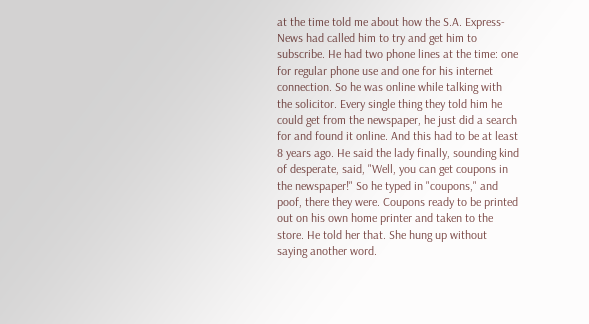at the time told me about how the S.A. Express-News had called him to try and get him to subscribe. He had two phone lines at the time: one for regular phone use and one for his internet connection. So he was online while talking with the solicitor. Every single thing they told him he could get from the newspaper, he just did a search for and found it online. And this had to be at least 8 years ago. He said the lady finally, sounding kind of desperate, said, "Well, you can get coupons in the newspaper!" So he typed in "coupons," and poof, there they were. Coupons ready to be printed out on his own home printer and taken to the store. He told her that. She hung up without saying another word.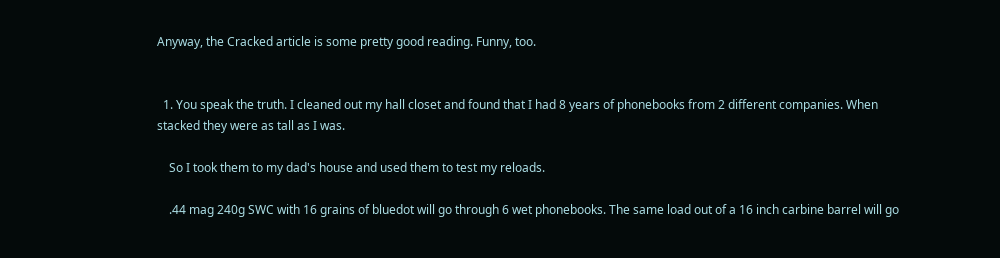Anyway, the Cracked article is some pretty good reading. Funny, too.


  1. You speak the truth. I cleaned out my hall closet and found that I had 8 years of phonebooks from 2 different companies. When stacked they were as tall as I was.

    So I took them to my dad's house and used them to test my reloads.

    .44 mag 240g SWC with 16 grains of bluedot will go through 6 wet phonebooks. The same load out of a 16 inch carbine barrel will go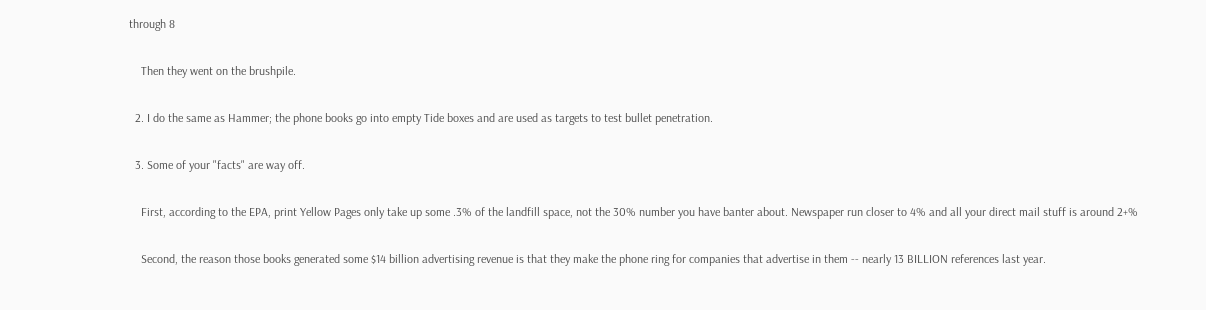through 8

    Then they went on the brushpile.

  2. I do the same as Hammer; the phone books go into empty Tide boxes and are used as targets to test bullet penetration.

  3. Some of your "facts" are way off.

    First, according to the EPA, print Yellow Pages only take up some .3% of the landfill space, not the 30% number you have banter about. Newspaper run closer to 4% and all your direct mail stuff is around 2+%

    Second, the reason those books generated some $14 billion advertising revenue is that they make the phone ring for companies that advertise in them -- nearly 13 BILLION references last year.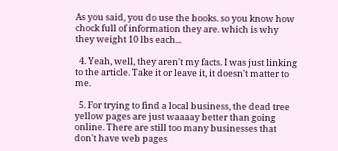As you said, you do use the books. so you know how chock full of information they are. which is why they weight 10 lbs each...

  4. Yeah, well, they aren't my facts. I was just linking to the article. Take it or leave it, it doesn't matter to me.

  5. For trying to find a local business, the dead tree yellow pages are just waaaay better than going online. There are still too many businesses that don't have web pages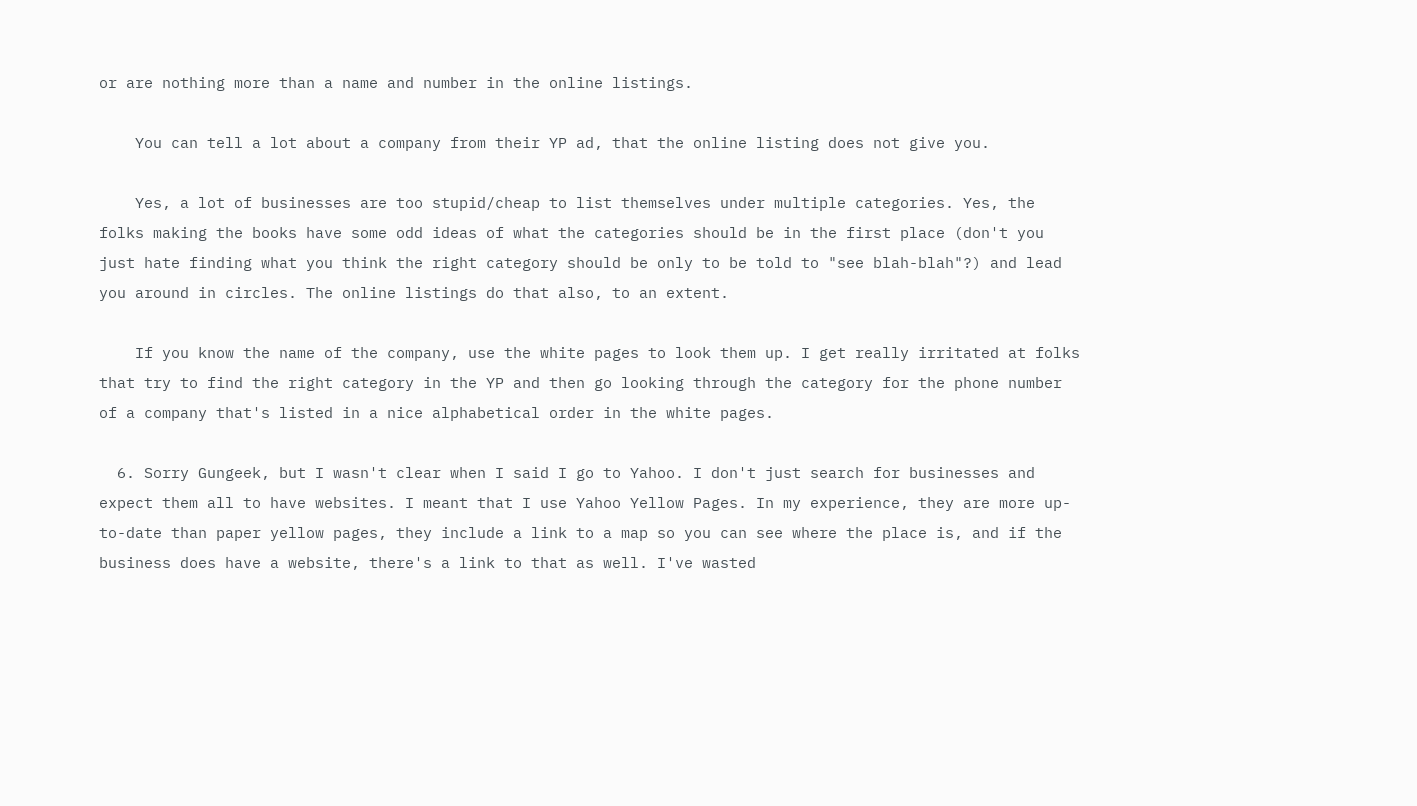or are nothing more than a name and number in the online listings.

    You can tell a lot about a company from their YP ad, that the online listing does not give you.

    Yes, a lot of businesses are too stupid/cheap to list themselves under multiple categories. Yes, the folks making the books have some odd ideas of what the categories should be in the first place (don't you just hate finding what you think the right category should be only to be told to "see blah-blah"?) and lead you around in circles. The online listings do that also, to an extent.

    If you know the name of the company, use the white pages to look them up. I get really irritated at folks that try to find the right category in the YP and then go looking through the category for the phone number of a company that's listed in a nice alphabetical order in the white pages.

  6. Sorry Gungeek, but I wasn't clear when I said I go to Yahoo. I don't just search for businesses and expect them all to have websites. I meant that I use Yahoo Yellow Pages. In my experience, they are more up-to-date than paper yellow pages, they include a link to a map so you can see where the place is, and if the business does have a website, there's a link to that as well. I've wasted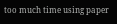too much time using paper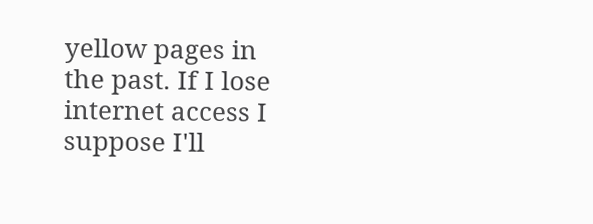yellow pages in the past. If I lose internet access I suppose I'll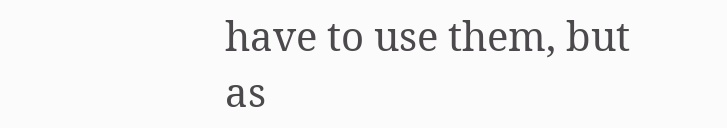have to use them, but as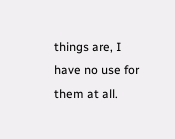things are, I have no use for them at all.